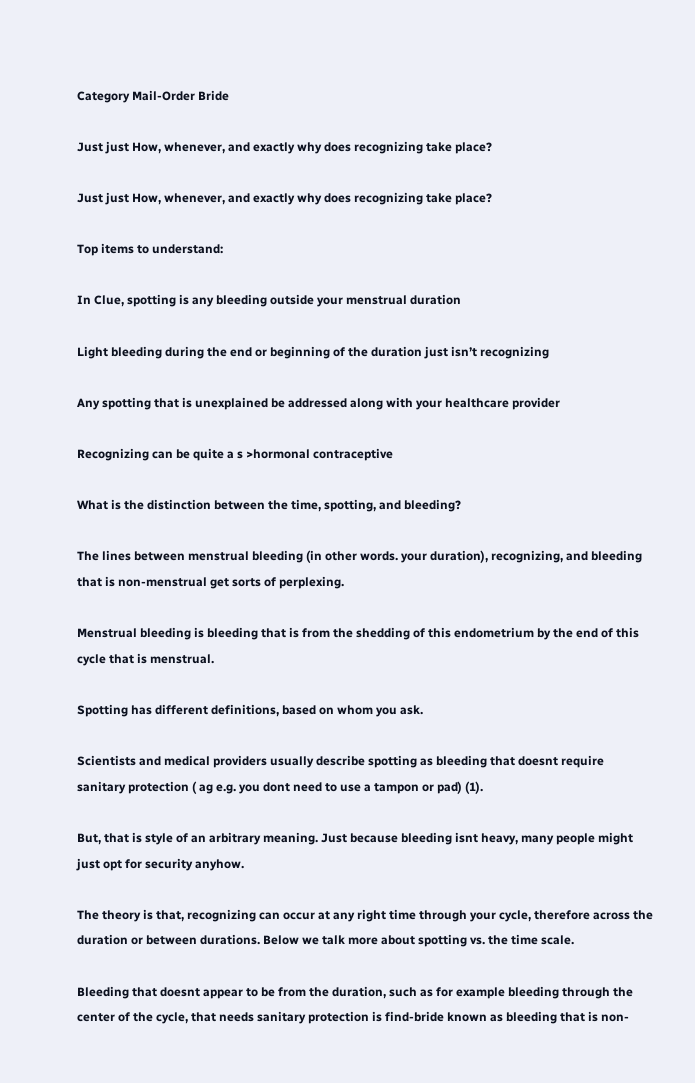Category Mail-Order Bride

Just just How, whenever, and exactly why does recognizing take place?

Just just How, whenever, and exactly why does recognizing take place?

Top items to understand:

In Clue, spotting is any bleeding outside your menstrual duration

Light bleeding during the end or beginning of the duration just isn’t recognizing

Any spotting that is unexplained be addressed along with your healthcare provider

Recognizing can be quite a s >hormonal contraceptive

What is the distinction between the time, spotting, and bleeding?

The lines between menstrual bleeding (in other words. your duration), recognizing, and bleeding that is non-menstrual get sorts of perplexing.

Menstrual bleeding is bleeding that is from the shedding of this endometrium by the end of this cycle that is menstrual.

Spotting has different definitions, based on whom you ask.

Scientists and medical providers usually describe spotting as bleeding that doesnt require sanitary protection ( ag e.g. you dont need to use a tampon or pad) (1).

But, that is style of an arbitrary meaning. Just because bleeding isnt heavy, many people might just opt for security anyhow.

The theory is that, recognizing can occur at any right time through your cycle, therefore across the duration or between durations. Below we talk more about spotting vs. the time scale.

Bleeding that doesnt appear to be from the duration, such as for example bleeding through the center of the cycle, that needs sanitary protection is find-bride known as bleeding that is non-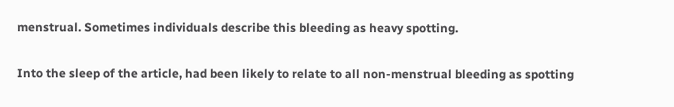menstrual. Sometimes individuals describe this bleeding as heavy spotting.

Into the sleep of the article, had been likely to relate to all non-menstrual bleeding as spotting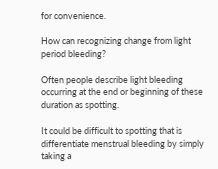for convenience.

How can recognizing change from light period bleeding?

Often people describe light bleeding occurring at the end or beginning of these duration as spotting.

It could be difficult to spotting that is differentiate menstrual bleeding by simply taking a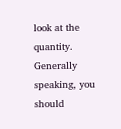look at the quantity. Generally speaking, you should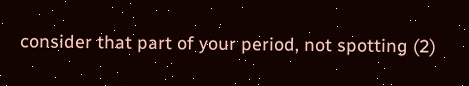consider that part of your period, not spotting (2)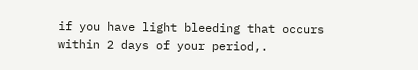if you have light bleeding that occurs within 2 days of your period,.